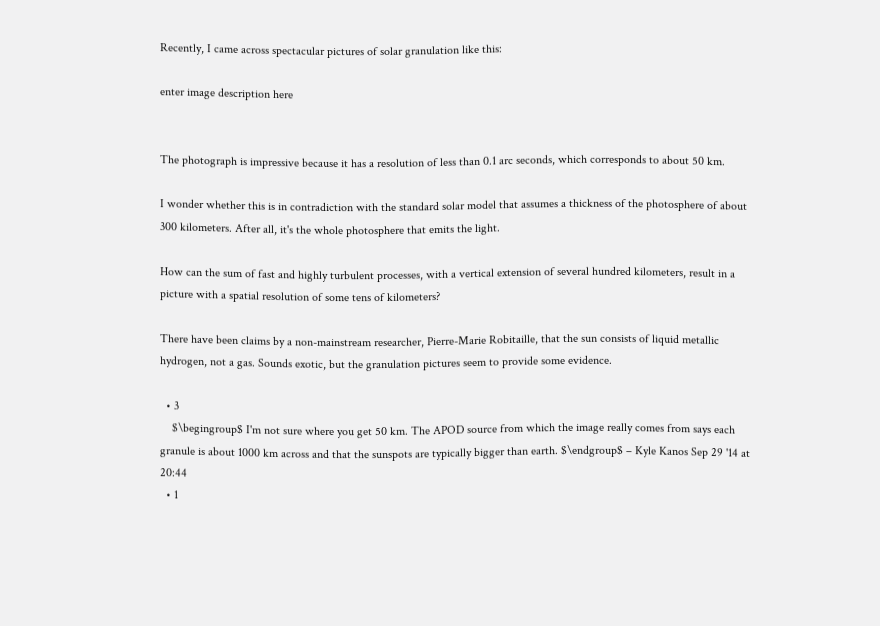Recently, I came across spectacular pictures of solar granulation like this:

enter image description here


The photograph is impressive because it has a resolution of less than 0.1 arc seconds, which corresponds to about 50 km.

I wonder whether this is in contradiction with the standard solar model that assumes a thickness of the photosphere of about 300 kilometers. After all, it's the whole photosphere that emits the light.

How can the sum of fast and highly turbulent processes, with a vertical extension of several hundred kilometers, result in a picture with a spatial resolution of some tens of kilometers?

There have been claims by a non-mainstream researcher, Pierre-Marie Robitaille, that the sun consists of liquid metallic hydrogen, not a gas. Sounds exotic, but the granulation pictures seem to provide some evidence.

  • 3
    $\begingroup$ I'm not sure where you get 50 km. The APOD source from which the image really comes from says each granule is about 1000 km across and that the sunspots are typically bigger than earth. $\endgroup$ – Kyle Kanos Sep 29 '14 at 20:44
  • 1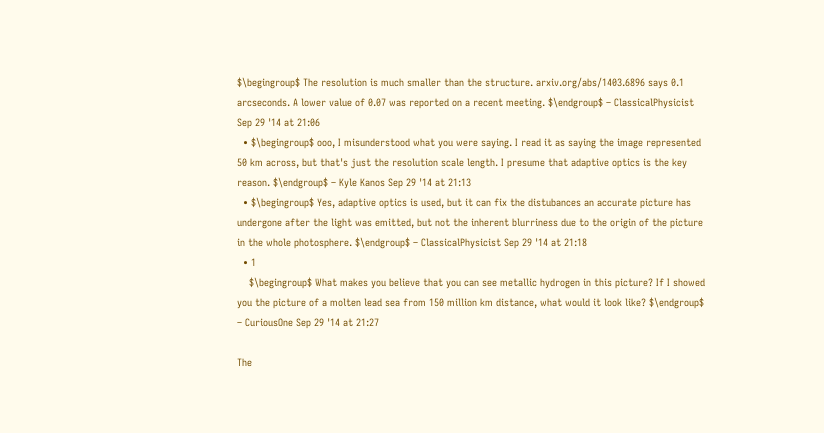$\begingroup$ The resolution is much smaller than the structure. arxiv.org/abs/1403.6896 says 0.1 arcseconds. A lower value of 0.07 was reported on a recent meeting. $\endgroup$ – ClassicalPhysicist Sep 29 '14 at 21:06
  • $\begingroup$ ooo, I misunderstood what you were saying. I read it as saying the image represented 50 km across, but that's just the resolution scale length. I presume that adaptive optics is the key reason. $\endgroup$ – Kyle Kanos Sep 29 '14 at 21:13
  • $\begingroup$ Yes, adaptive optics is used, but it can fix the distubances an accurate picture has undergone after the light was emitted, but not the inherent blurriness due to the origin of the picture in the whole photosphere. $\endgroup$ – ClassicalPhysicist Sep 29 '14 at 21:18
  • 1
    $\begingroup$ What makes you believe that you can see metallic hydrogen in this picture? If I showed you the picture of a molten lead sea from 150 million km distance, what would it look like? $\endgroup$ – CuriousOne Sep 29 '14 at 21:27

The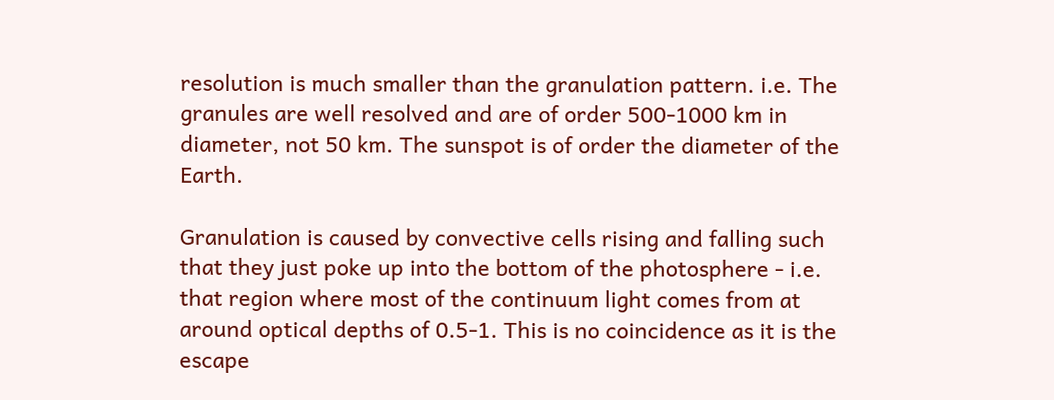resolution is much smaller than the granulation pattern. i.e. The granules are well resolved and are of order 500-1000 km in diameter, not 50 km. The sunspot is of order the diameter of the Earth.

Granulation is caused by convective cells rising and falling such that they just poke up into the bottom of the photosphere - i.e. that region where most of the continuum light comes from at around optical depths of 0.5-1. This is no coincidence as it is the escape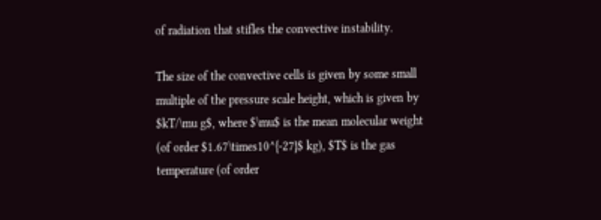of radiation that stifles the convective instability.

The size of the convective cells is given by some small multiple of the pressure scale height, which is given by $kT/\mu g$, where $\mu$ is the mean molecular weight (of order $1.67\times10^{-27}$ kg), $T$ is the gas temperature (of order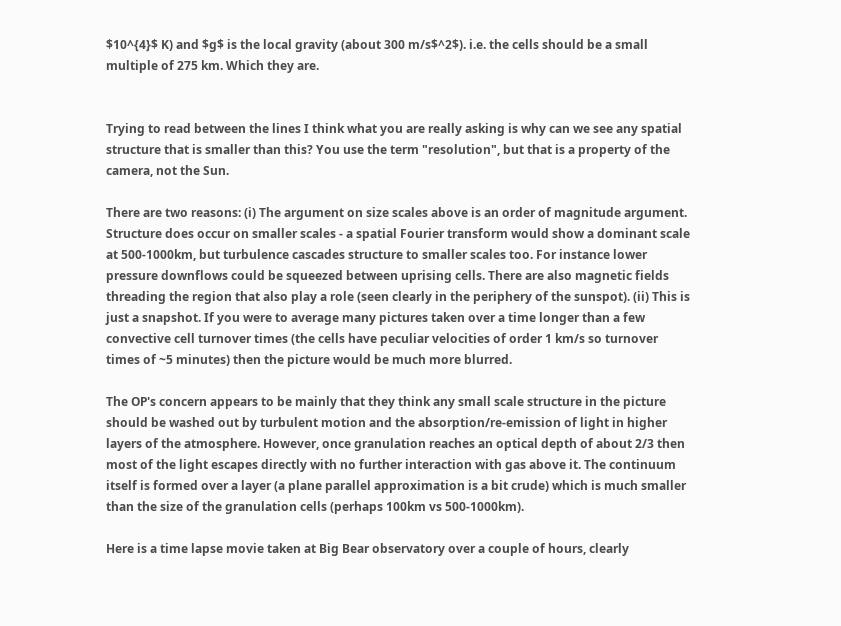$10^{4}$ K) and $g$ is the local gravity (about 300 m/s$^2$). i.e. the cells should be a small multiple of 275 km. Which they are.


Trying to read between the lines I think what you are really asking is why can we see any spatial structure that is smaller than this? You use the term "resolution", but that is a property of the camera, not the Sun.

There are two reasons: (i) The argument on size scales above is an order of magnitude argument. Structure does occur on smaller scales - a spatial Fourier transform would show a dominant scale at 500-1000km, but turbulence cascades structure to smaller scales too. For instance lower pressure downflows could be squeezed between uprising cells. There are also magnetic fields threading the region that also play a role (seen clearly in the periphery of the sunspot). (ii) This is just a snapshot. If you were to average many pictures taken over a time longer than a few convective cell turnover times (the cells have peculiar velocities of order 1 km/s so turnover times of ~5 minutes) then the picture would be much more blurred.

The OP's concern appears to be mainly that they think any small scale structure in the picture should be washed out by turbulent motion and the absorption/re-emission of light in higher layers of the atmosphere. However, once granulation reaches an optical depth of about 2/3 then most of the light escapes directly with no further interaction with gas above it. The continuum itself is formed over a layer (a plane parallel approximation is a bit crude) which is much smaller than the size of the granulation cells (perhaps 100km vs 500-1000km).

Here is a time lapse movie taken at Big Bear observatory over a couple of hours, clearly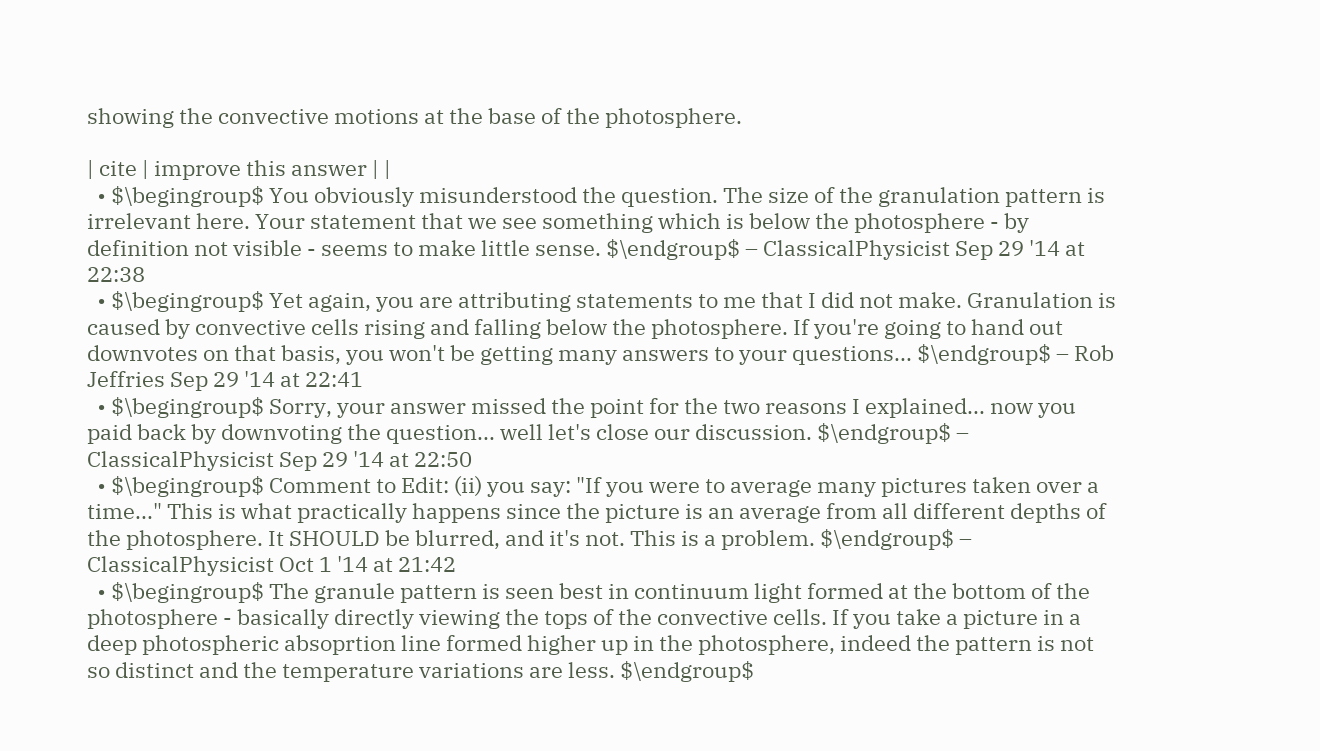showing the convective motions at the base of the photosphere.

| cite | improve this answer | |
  • $\begingroup$ You obviously misunderstood the question. The size of the granulation pattern is irrelevant here. Your statement that we see something which is below the photosphere - by definition not visible - seems to make little sense. $\endgroup$ – ClassicalPhysicist Sep 29 '14 at 22:38
  • $\begingroup$ Yet again, you are attributing statements to me that I did not make. Granulation is caused by convective cells rising and falling below the photosphere. If you're going to hand out downvotes on that basis, you won't be getting many answers to your questions... $\endgroup$ – Rob Jeffries Sep 29 '14 at 22:41
  • $\begingroup$ Sorry, your answer missed the point for the two reasons I explained... now you paid back by downvoting the question... well let's close our discussion. $\endgroup$ – ClassicalPhysicist Sep 29 '14 at 22:50
  • $\begingroup$ Comment to Edit: (ii) you say: "If you were to average many pictures taken over a time..." This is what practically happens since the picture is an average from all different depths of the photosphere. It SHOULD be blurred, and it's not. This is a problem. $\endgroup$ – ClassicalPhysicist Oct 1 '14 at 21:42
  • $\begingroup$ The granule pattern is seen best in continuum light formed at the bottom of the photosphere - basically directly viewing the tops of the convective cells. If you take a picture in a deep photospheric absoprtion line formed higher up in the photosphere, indeed the pattern is not so distinct and the temperature variations are less. $\endgroup$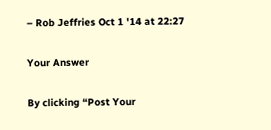– Rob Jeffries Oct 1 '14 at 22:27

Your Answer

By clicking “Post Your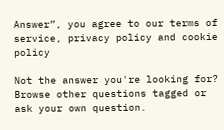Answer”, you agree to our terms of service, privacy policy and cookie policy

Not the answer you're looking for? Browse other questions tagged or ask your own question.